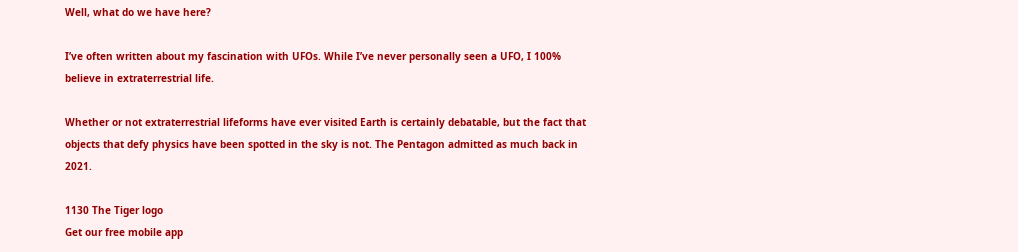Well, what do we have here?

I’ve often written about my fascination with UFOs. While I’ve never personally seen a UFO, I 100% believe in extraterrestrial life.

Whether or not extraterrestrial lifeforms have ever visited Earth is certainly debatable, but the fact that objects that defy physics have been spotted in the sky is not. The Pentagon admitted as much back in 2021.

1130 The Tiger logo
Get our free mobile app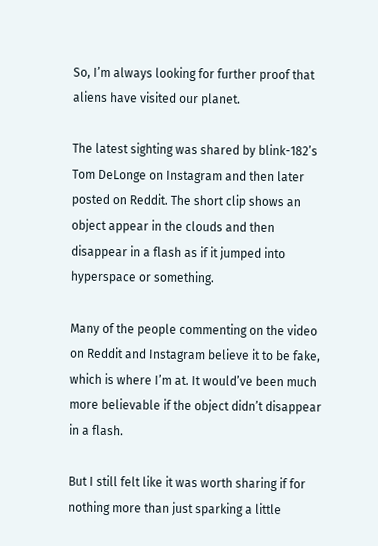So, I’m always looking for further proof that aliens have visited our planet.

The latest sighting was shared by blink-182’s Tom DeLonge on Instagram and then later posted on Reddit. The short clip shows an object appear in the clouds and then disappear in a flash as if it jumped into hyperspace or something.

Many of the people commenting on the video on Reddit and Instagram believe it to be fake, which is where I’m at. It would’ve been much more believable if the object didn’t disappear in a flash.

But I still felt like it was worth sharing if for nothing more than just sparking a little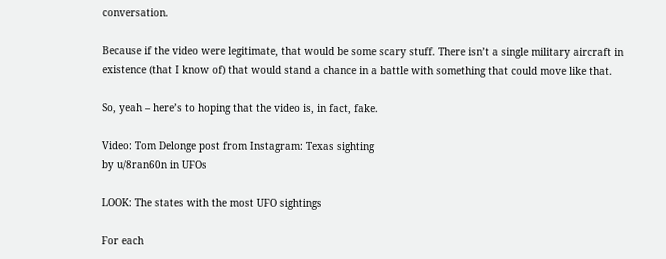conversation.

Because if the video were legitimate, that would be some scary stuff. There isn’t a single military aircraft in existence (that I know of) that would stand a chance in a battle with something that could move like that.

So, yeah – here’s to hoping that the video is, in fact, fake.

Video: Tom Delonge post from Instagram: Texas sighting
by u/8ran60n in UFOs

LOOK: The states with the most UFO sightings

For each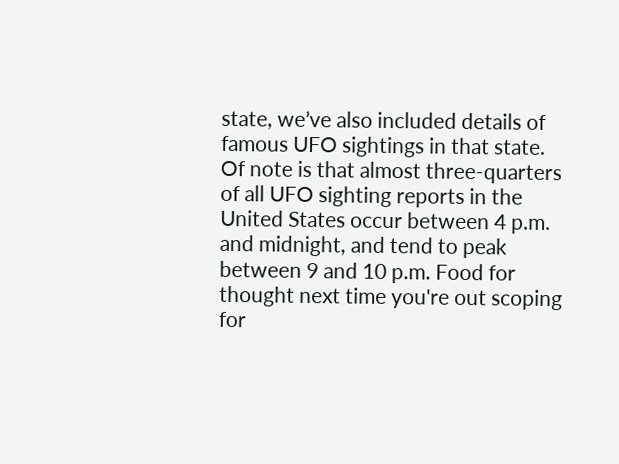state, we’ve also included details of famous UFO sightings in that state. Of note is that almost three-quarters of all UFO sighting reports in the United States occur between 4 p.m. and midnight, and tend to peak between 9 and 10 p.m. Food for thought next time you're out scoping for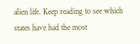alien life. Keep reading to see which states have had the most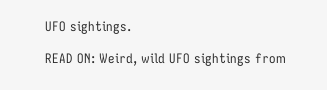UFO sightings.

READ ON: Weird, wild UFO sightings from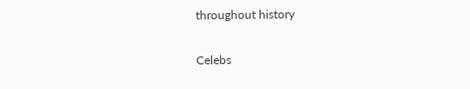throughout history

Celebs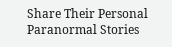Share Their Personal Paranormal Stories